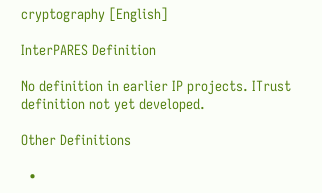cryptography [English]

InterPARES Definition

No definition in earlier IP projects. ITrust definition not yet developed.

Other Definitions

  •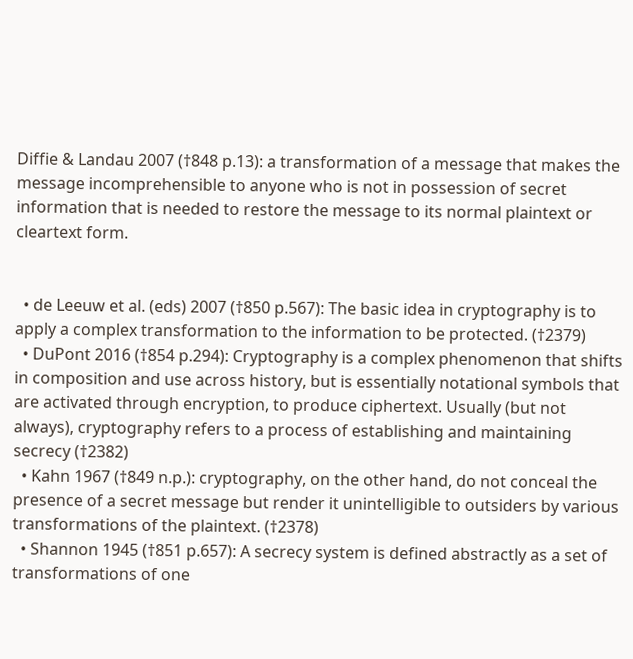Diffie & Landau 2007 (†848 p.13): a transformation of a message that makes the message incomprehensible to anyone who is not in possession of secret information that is needed to restore the message to its normal plaintext or cleartext form.


  • de Leeuw et al. (eds) 2007 (†850 p.567): The basic idea in cryptography is to apply a complex transformation to the information to be protected. (†2379)
  • DuPont 2016 (†854 p.294): Cryptography is a complex phenomenon that shifts in composition and use across history, but is essentially notational symbols that are activated through encryption, to produce ciphertext. Usually (but not always), cryptography refers to a process of establishing and maintaining secrecy (†2382)
  • Kahn 1967 (†849 n.p.): cryptography, on the other hand, do not conceal the presence of a secret message but render it unintelligible to outsiders by various transformations of the plaintext. (†2378)
  • Shannon 1945 (†851 p.657): A secrecy system is defined abstractly as a set of transformations of one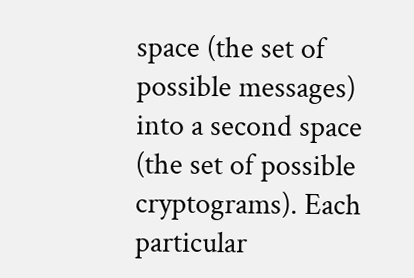space (the set of possible messages) into a second space (the set of possible cryptograms). Each particular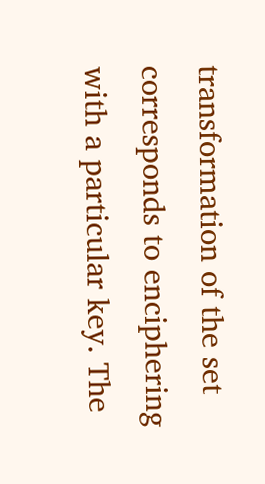transformation of the set corresponds to enciphering with a particular key. The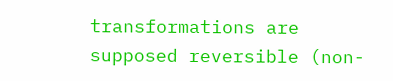transformations are supposed reversible (non-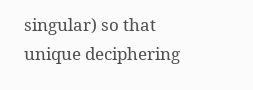singular) so that unique deciphering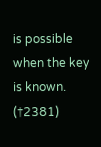is possible when the key is known. (†2381)